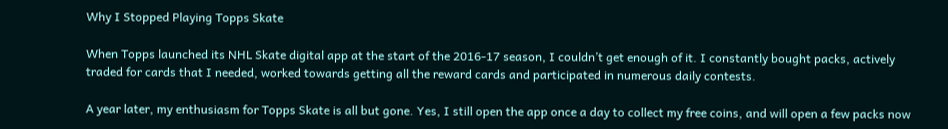Why I Stopped Playing Topps Skate

When Topps launched its NHL Skate digital app at the start of the 2016-17 season, I couldn’t get enough of it. I constantly bought packs, actively traded for cards that I needed, worked towards getting all the reward cards and participated in numerous daily contests.

A year later, my enthusiasm for Topps Skate is all but gone. Yes, I still open the app once a day to collect my free coins, and will open a few packs now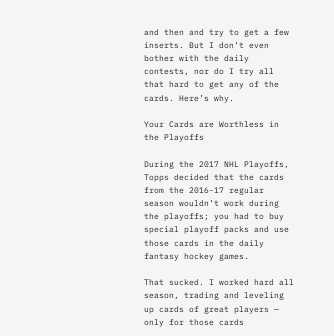and then and try to get a few inserts. But I don’t even bother with the daily contests, nor do I try all that hard to get any of the cards. Here’s why.

Your Cards are Worthless in the Playoffs

During the 2017 NHL Playoffs, Topps decided that the cards from the 2016-17 regular season wouldn’t work during the playoffs; you had to buy special playoff packs and use those cards in the daily fantasy hockey games.

That sucked. I worked hard all season, trading and leveling up cards of great players — only for those cards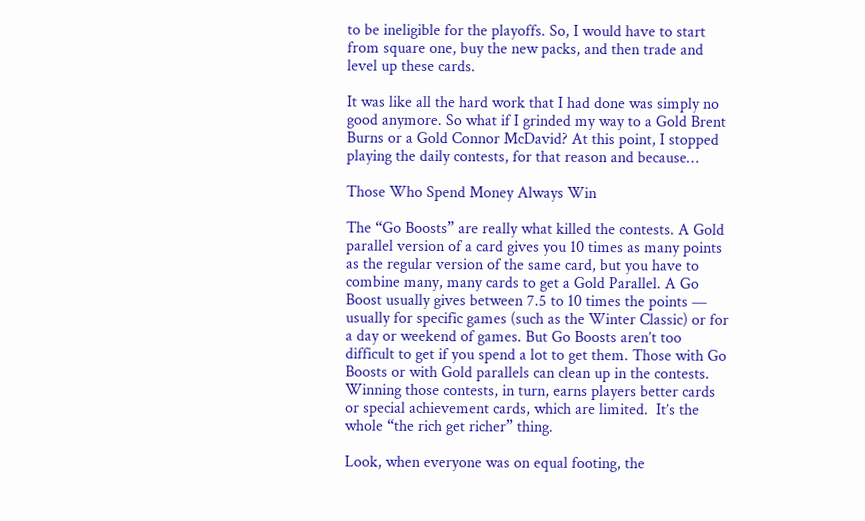to be ineligible for the playoffs. So, I would have to start from square one, buy the new packs, and then trade and level up these cards.

It was like all the hard work that I had done was simply no good anymore. So what if I grinded my way to a Gold Brent Burns or a Gold Connor McDavid? At this point, I stopped playing the daily contests, for that reason and because…

Those Who Spend Money Always Win

The “Go Boosts” are really what killed the contests. A Gold parallel version of a card gives you 10 times as many points as the regular version of the same card, but you have to combine many, many cards to get a Gold Parallel. A Go Boost usually gives between 7.5 to 10 times the points — usually for specific games (such as the Winter Classic) or for a day or weekend of games. But Go Boosts aren’t too difficult to get if you spend a lot to get them. Those with Go Boosts or with Gold parallels can clean up in the contests. Winning those contests, in turn, earns players better cards or special achievement cards, which are limited.  It’s the whole “the rich get richer” thing.

Look, when everyone was on equal footing, the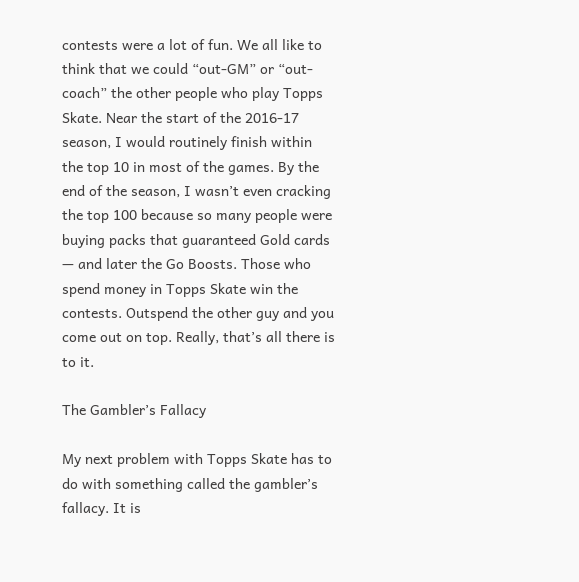contests were a lot of fun. We all like to think that we could “out-GM” or “out-coach” the other people who play Topps Skate. Near the start of the 2016-17 season, I would routinely finish within the top 10 in most of the games. By the end of the season, I wasn’t even cracking the top 100 because so many people were buying packs that guaranteed Gold cards — and later the Go Boosts. Those who spend money in Topps Skate win the contests. Outspend the other guy and you come out on top. Really, that’s all there is to it.

The Gambler’s Fallacy

My next problem with Topps Skate has to do with something called the gambler’s fallacy. It is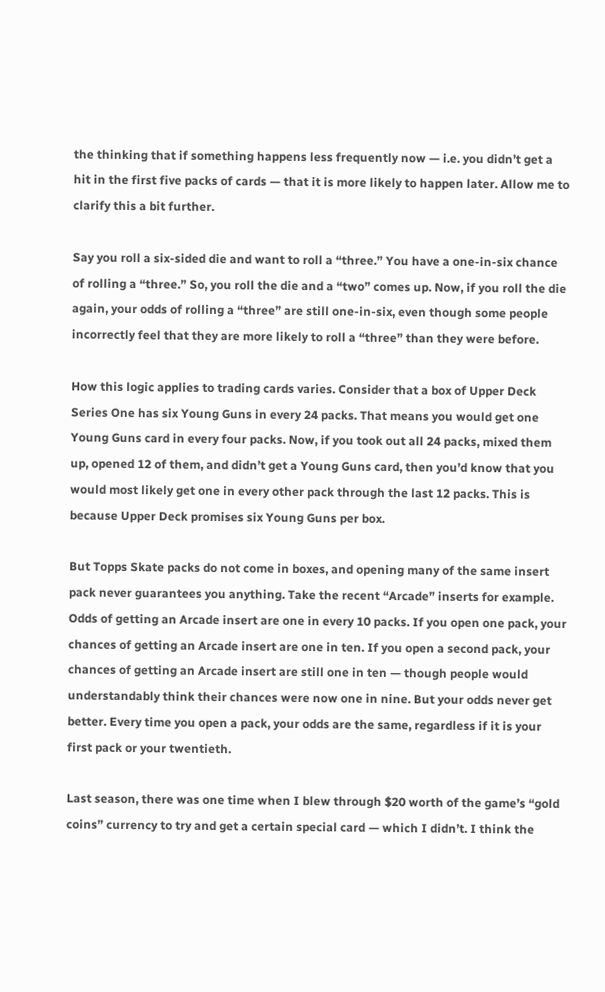the thinking that if something happens less frequently now — i.e. you didn’t get a hit in the first five packs of cards — that it is more likely to happen later. Allow me to clarify this a bit further.

Say you roll a six-sided die and want to roll a “three.” You have a one-in-six chance of rolling a “three.” So, you roll the die and a “two” comes up. Now, if you roll the die again, your odds of rolling a “three” are still one-in-six, even though some people incorrectly feel that they are more likely to roll a “three” than they were before.

How this logic applies to trading cards varies. Consider that a box of Upper Deck Series One has six Young Guns in every 24 packs. That means you would get one Young Guns card in every four packs. Now, if you took out all 24 packs, mixed them up, opened 12 of them, and didn’t get a Young Guns card, then you’d know that you would most likely get one in every other pack through the last 12 packs. This is because Upper Deck promises six Young Guns per box.

But Topps Skate packs do not come in boxes, and opening many of the same insert pack never guarantees you anything. Take the recent “Arcade” inserts for example. Odds of getting an Arcade insert are one in every 10 packs. If you open one pack, your chances of getting an Arcade insert are one in ten. If you open a second pack, your chances of getting an Arcade insert are still one in ten — though people would understandably think their chances were now one in nine. But your odds never get better. Every time you open a pack, your odds are the same, regardless if it is your first pack or your twentieth.

Last season, there was one time when I blew through $20 worth of the game’s “gold coins” currency to try and get a certain special card — which I didn’t. I think the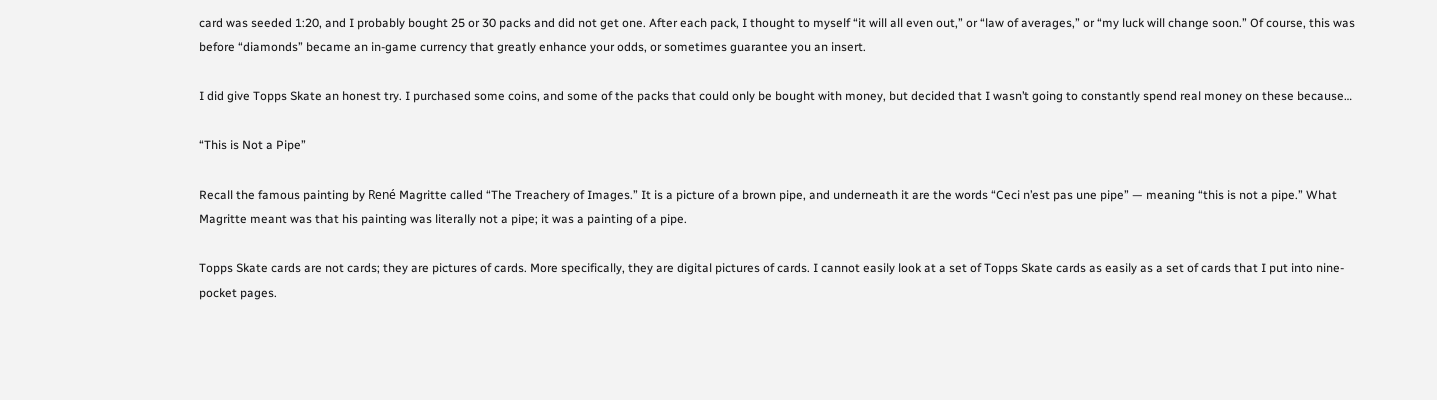card was seeded 1:20, and I probably bought 25 or 30 packs and did not get one. After each pack, I thought to myself “it will all even out,” or “law of averages,” or “my luck will change soon.” Of course, this was before “diamonds” became an in-game currency that greatly enhance your odds, or sometimes guarantee you an insert.

I did give Topps Skate an honest try. I purchased some coins, and some of the packs that could only be bought with money, but decided that I wasn’t going to constantly spend real money on these because…

“This is Not a Pipe”

Recall the famous painting by René Magritte called “The Treachery of Images.” It is a picture of a brown pipe, and underneath it are the words “Ceci n’est pas une pipe” — meaning “this is not a pipe.” What Magritte meant was that his painting was literally not a pipe; it was a painting of a pipe.

Topps Skate cards are not cards; they are pictures of cards. More specifically, they are digital pictures of cards. I cannot easily look at a set of Topps Skate cards as easily as a set of cards that I put into nine-pocket pages.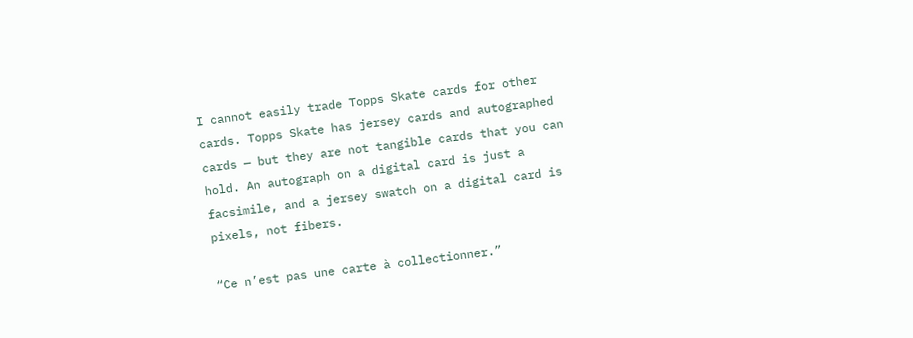I cannot easily trade Topps Skate cards for other cards. Topps Skate has jersey cards and autographed cards — but they are not tangible cards that you can hold. An autograph on a digital card is just a facsimile, and a jersey swatch on a digital card is pixels, not fibers.

“Ce n’est pas une carte à collectionner.”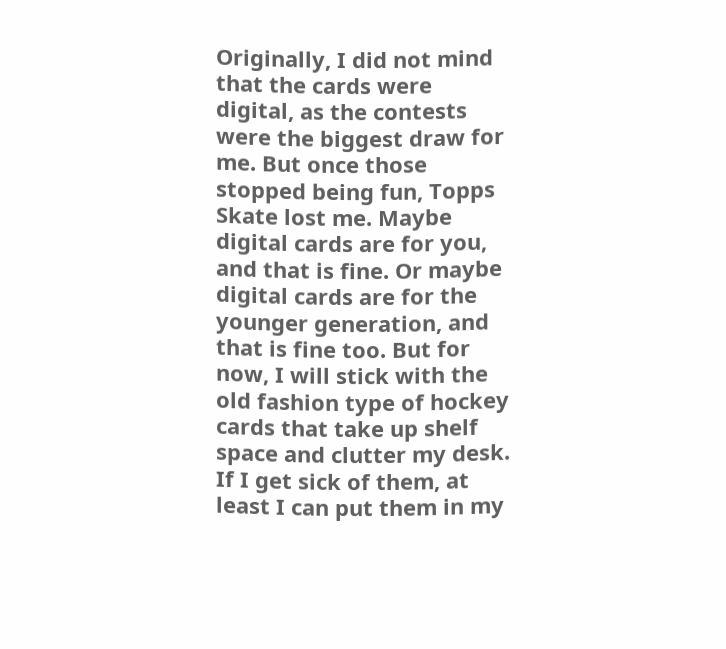Originally, I did not mind that the cards were digital, as the contests were the biggest draw for me. But once those stopped being fun, Topps Skate lost me. Maybe digital cards are for you, and that is fine. Or maybe digital cards are for the younger generation, and that is fine too. But for now, I will stick with the old fashion type of hockey cards that take up shelf space and clutter my desk. If I get sick of them, at least I can put them in my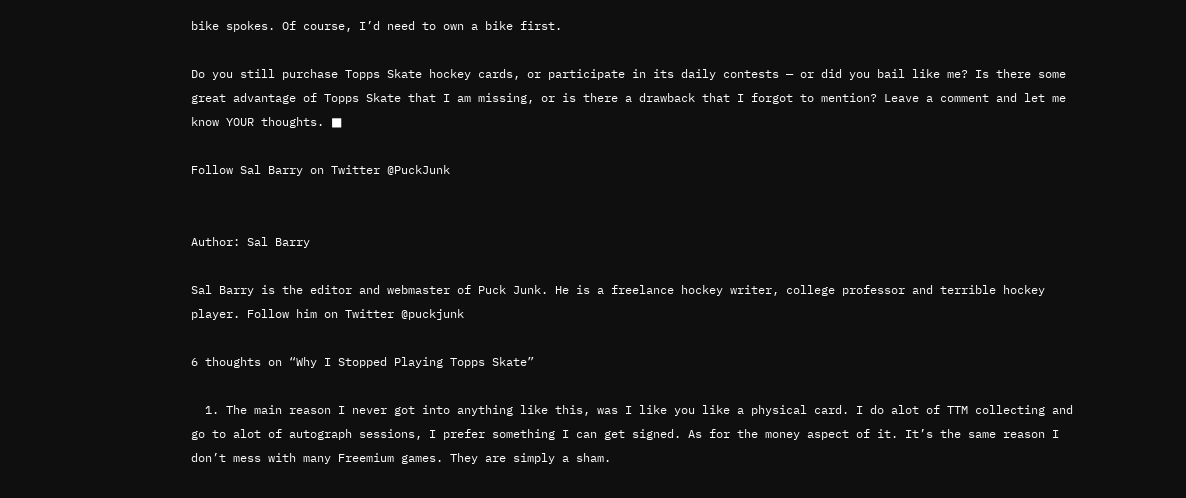bike spokes. Of course, I’d need to own a bike first.

Do you still purchase Topps Skate hockey cards, or participate in its daily contests — or did you bail like me? Is there some great advantage of Topps Skate that I am missing, or is there a drawback that I forgot to mention? Leave a comment and let me know YOUR thoughts. ■

Follow Sal Barry on Twitter @PuckJunk


Author: Sal Barry

Sal Barry is the editor and webmaster of Puck Junk. He is a freelance hockey writer, college professor and terrible hockey player. Follow him on Twitter @puckjunk

6 thoughts on “Why I Stopped Playing Topps Skate”

  1. The main reason I never got into anything like this, was I like you like a physical card. I do alot of TTM collecting and go to alot of autograph sessions, I prefer something I can get signed. As for the money aspect of it. It’s the same reason I don’t mess with many Freemium games. They are simply a sham.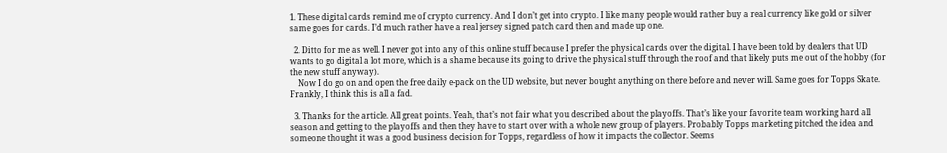1. These digital cards remind me of crypto currency. And I don’t get into crypto. I like many people would rather buy a real currency like gold or silver same goes for cards. I’d much rather have a real jersey signed patch card then and made up one.

  2. Ditto for me as well. I never got into any of this online stuff because I prefer the physical cards over the digital. I have been told by dealers that UD wants to go digital a lot more, which is a shame because its going to drive the physical stuff through the roof and that likely puts me out of the hobby (for the new stuff anyway).
    Now I do go on and open the free daily e-pack on the UD website, but never bought anything on there before and never will. Same goes for Topps Skate. Frankly, I think this is all a fad.

  3. Thanks for the article. All great points. Yeah, that’s not fair what you described about the playoffs. That’s like your favorite team working hard all season and getting to the playoffs and then they have to start over with a whole new group of players. Probably Topps marketing pitched the idea and someone thought it was a good business decision for Topps, regardless of how it impacts the collector. Seems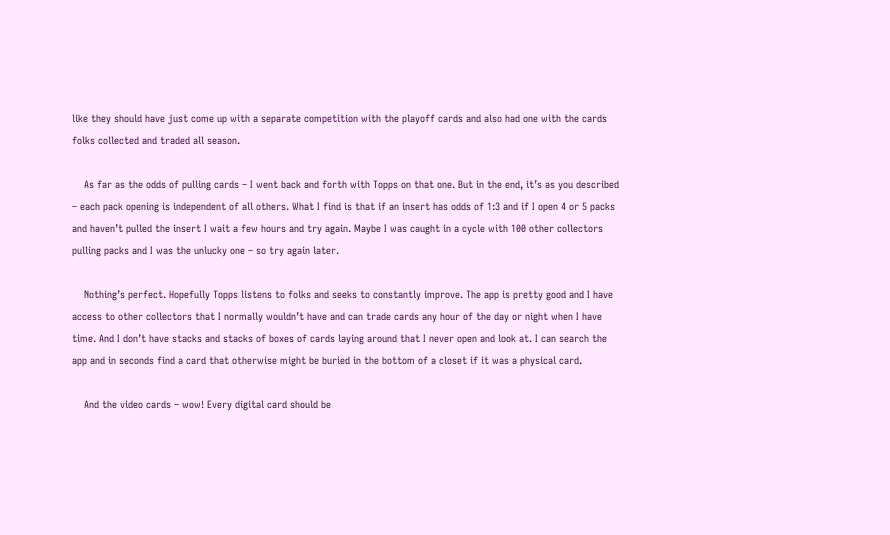like they should have just come up with a separate competition with the playoff cards and also had one with the cards folks collected and traded all season.

    As far as the odds of pulling cards – I went back and forth with Topps on that one. But in the end, it’s as you described – each pack opening is independent of all others. What I find is that if an insert has odds of 1:3 and if I open 4 or 5 packs and haven’t pulled the insert I wait a few hours and try again. Maybe I was caught in a cycle with 100 other collectors pulling packs and I was the unlucky one – so try again later.

    Nothing’s perfect. Hopefully Topps listens to folks and seeks to constantly improve. The app is pretty good and I have access to other collectors that I normally wouldn’t have and can trade cards any hour of the day or night when I have time. And I don’t have stacks and stacks of boxes of cards laying around that I never open and look at. I can search the app and in seconds find a card that otherwise might be buried in the bottom of a closet if it was a physical card.

    And the video cards – wow! Every digital card should be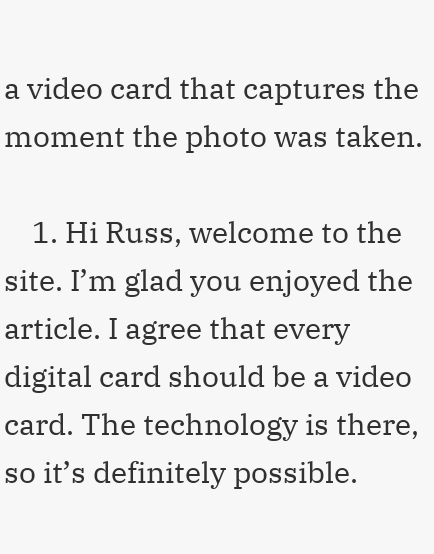a video card that captures the moment the photo was taken.

    1. Hi Russ, welcome to the site. I’m glad you enjoyed the article. I agree that every digital card should be a video card. The technology is there, so it’s definitely possible.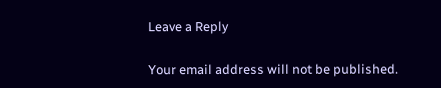Leave a Reply

Your email address will not be published.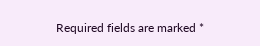Required fields are marked *